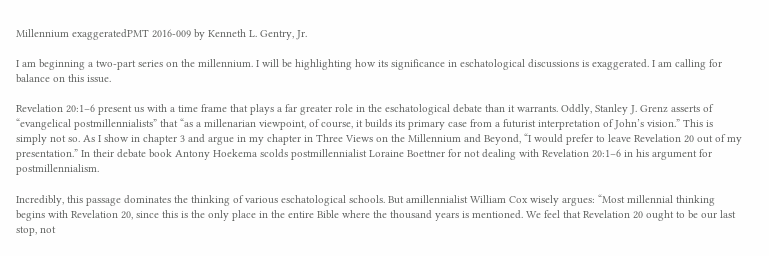Millennium exaggeratedPMT 2016-009 by Kenneth L. Gentry, Jr.

I am beginning a two-part series on the millennium. I will be highlighting how its significance in eschatological discussions is exaggerated. I am calling for balance on this issue.

Revelation 20:1–6 present us with a time frame that plays a far greater role in the eschatological debate than it warrants. Oddly, Stanley J. Grenz asserts of “evangelical postmillennialists” that “as a millenarian viewpoint, of course, it builds its primary case from a futurist interpretation of John’s vision.” This is simply not so. As I show in chapter 3 and argue in my chapter in Three Views on the Millennium and Beyond, “I would prefer to leave Revelation 20 out of my presentation.” In their debate book Antony Hoekema scolds postmillennialist Loraine Boettner for not dealing with Revelation 20:1–6 in his argument for postmillennialism.

Incredibly, this passage dominates the thinking of various eschatological schools. But amillennialist William Cox wisely argues: “Most millennial thinking begins with Revelation 20, since this is the only place in the entire Bible where the thousand years is mentioned. We feel that Revelation 20 ought to be our last stop, not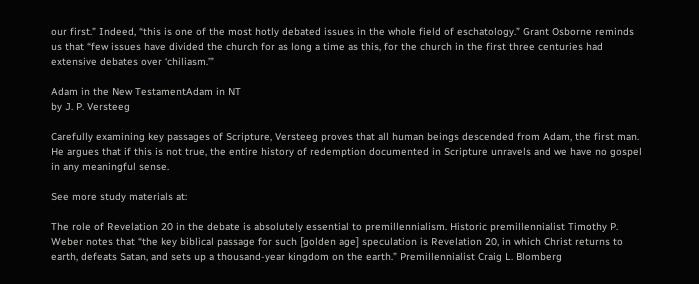our first.” Indeed, “this is one of the most hotly debated issues in the whole field of eschatology.” Grant Osborne reminds us that “few issues have divided the church for as long a time as this, for the church in the first three centuries had extensive debates over ‘chiliasm.’”

Adam in the New TestamentAdam in NT
by J. P. Versteeg

Carefully examining key passages of Scripture, Versteeg proves that all human beings descended from Adam, the first man. He argues that if this is not true, the entire history of redemption documented in Scripture unravels and we have no gospel in any meaningful sense.

See more study materials at:

The role of Revelation 20 in the debate is absolutely essential to premillennialism. Historic premillennialist Timothy P. Weber notes that “the key biblical passage for such [golden age] speculation is Revelation 20, in which Christ returns to earth, defeats Satan, and sets up a thousand-year kingdom on the earth.” Premillennialist Craig L. Blomberg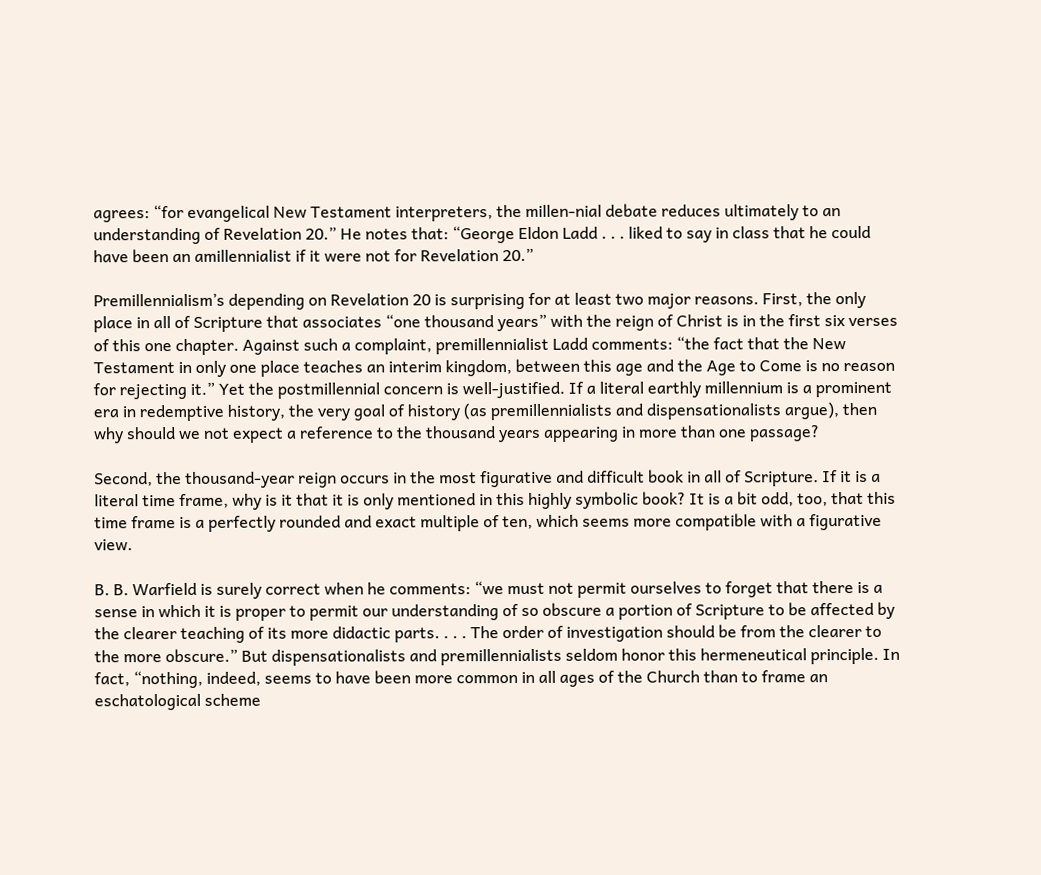agrees: “for evangelical New Testament interpreters, the millen-nial debate reduces ultimately to an understanding of Revelation 20.” He notes that: “George Eldon Ladd . . . liked to say in class that he could have been an amillennialist if it were not for Revelation 20.”

Premillennialism’s depending on Revelation 20 is surprising for at least two major reasons. First, the only place in all of Scripture that associates “one thousand years” with the reign of Christ is in the first six verses of this one chapter. Against such a complaint, premillennialist Ladd comments: “the fact that the New Testament in only one place teaches an interim kingdom, between this age and the Age to Come is no reason for rejecting it.” Yet the postmillennial concern is well-justified. If a literal earthly millennium is a prominent era in redemptive history, the very goal of history (as premillennialists and dispensationalists argue), then why should we not expect a reference to the thousand years appearing in more than one passage?

Second, the thousand-year reign occurs in the most figurative and difficult book in all of Scripture. If it is a literal time frame, why is it that it is only mentioned in this highly symbolic book? It is a bit odd, too, that this time frame is a perfectly rounded and exact multiple of ten, which seems more compatible with a figurative view.

B. B. Warfield is surely correct when he comments: “we must not permit ourselves to forget that there is a sense in which it is proper to permit our understanding of so obscure a portion of Scripture to be affected by the clearer teaching of its more didactic parts. . . . The order of investigation should be from the clearer to the more obscure.” But dispensationalists and premillennialists seldom honor this hermeneutical principle. In fact, “nothing, indeed, seems to have been more common in all ages of the Church than to frame an eschatological scheme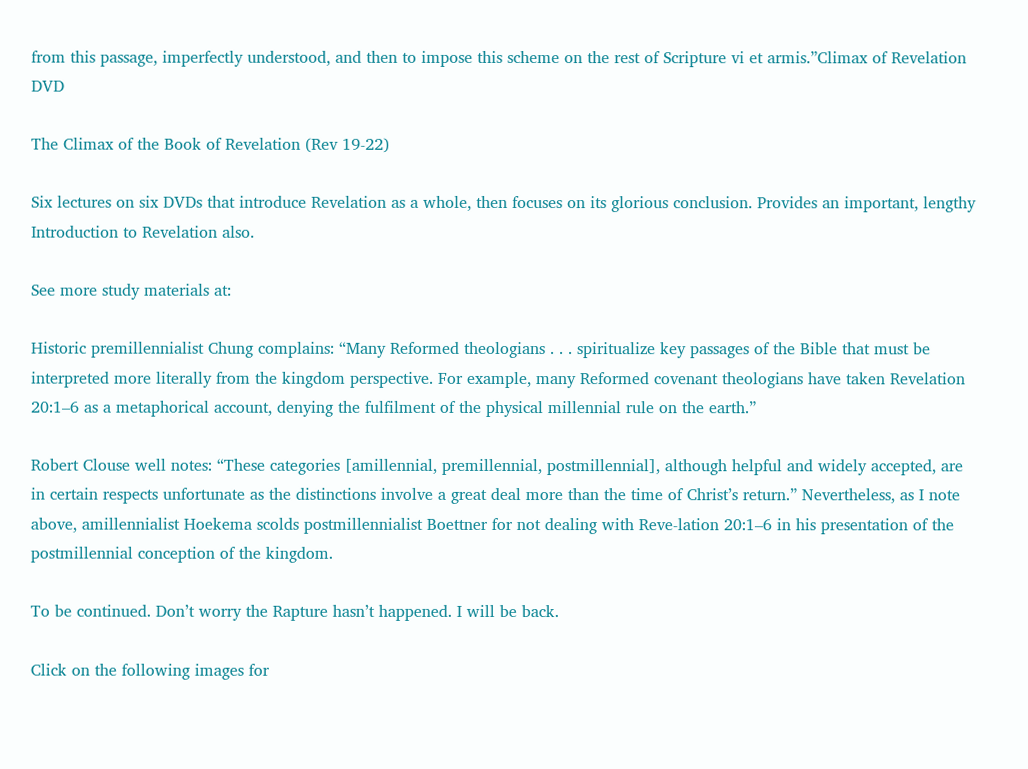from this passage, imperfectly understood, and then to impose this scheme on the rest of Scripture vi et armis.”Climax of Revelation DVD

The Climax of the Book of Revelation (Rev 19-22)

Six lectures on six DVDs that introduce Revelation as a whole, then focuses on its glorious conclusion. Provides an important, lengthy Introduction to Revelation also.

See more study materials at:

Historic premillennialist Chung complains: “Many Reformed theologians . . . spiritualize key passages of the Bible that must be interpreted more literally from the kingdom perspective. For example, many Reformed covenant theologians have taken Revelation 20:1–6 as a metaphorical account, denying the fulfilment of the physical millennial rule on the earth.”

Robert Clouse well notes: “These categories [amillennial, premillennial, postmillennial], although helpful and widely accepted, are in certain respects unfortunate as the distinctions involve a great deal more than the time of Christ’s return.” Nevertheless, as I note above, amillennialist Hoekema scolds postmillennialist Boettner for not dealing with Reve-lation 20:1–6 in his presentation of the postmillennial conception of the kingdom.

To be continued. Don’t worry the Rapture hasn’t happened. I will be back.

Click on the following images for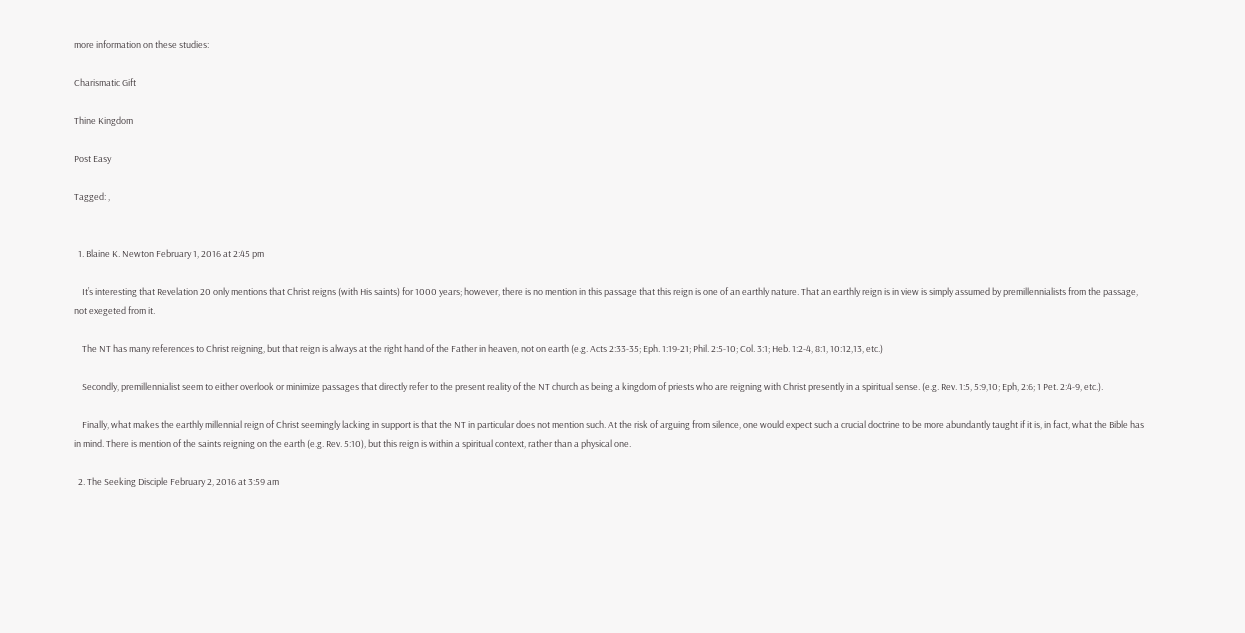more information on these studies:

Charismatic Gift

Thine Kingdom

Post Easy

Tagged: ,


  1. Blaine K. Newton February 1, 2016 at 2:45 pm

    It’s interesting that Revelation 20 only mentions that Christ reigns (with His saints) for 1000 years; however, there is no mention in this passage that this reign is one of an earthly nature. That an earthly reign is in view is simply assumed by premillennialists from the passage, not exegeted from it.

    The NT has many references to Christ reigning, but that reign is always at the right hand of the Father in heaven, not on earth (e.g. Acts 2:33-35; Eph. 1:19-21; Phil. 2:5-10; Col. 3:1; Heb. 1:2-4, 8:1, 10:12,13, etc.)

    Secondly, premillennialist seem to either overlook or minimize passages that directly refer to the present reality of the NT church as being a kingdom of priests who are reigning with Christ presently in a spiritual sense. (e.g. Rev. 1:5, 5:9,10; Eph, 2:6; 1 Pet. 2:4-9, etc.).

    Finally, what makes the earthly millennial reign of Christ seemingly lacking in support is that the NT in particular does not mention such. At the risk of arguing from silence, one would expect such a crucial doctrine to be more abundantly taught if it is, in fact, what the Bible has in mind. There is mention of the saints reigning on the earth (e.g. Rev. 5:10), but this reign is within a spiritual context, rather than a physical one.

  2. The Seeking Disciple February 2, 2016 at 3:59 am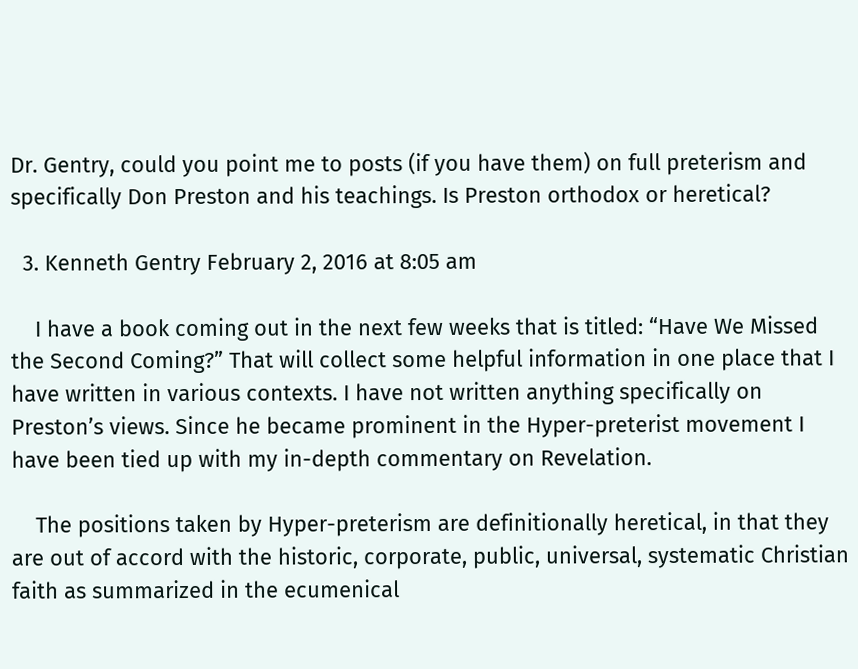Dr. Gentry, could you point me to posts (if you have them) on full preterism and specifically Don Preston and his teachings. Is Preston orthodox or heretical?

  3. Kenneth Gentry February 2, 2016 at 8:05 am

    I have a book coming out in the next few weeks that is titled: “Have We Missed the Second Coming?” That will collect some helpful information in one place that I have written in various contexts. I have not written anything specifically on Preston’s views. Since he became prominent in the Hyper-preterist movement I have been tied up with my in-depth commentary on Revelation.

    The positions taken by Hyper-preterism are definitionally heretical, in that they are out of accord with the historic, corporate, public, universal, systematic Christian faith as summarized in the ecumenical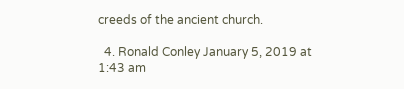creeds of the ancient church.

  4. Ronald Conley January 5, 2019 at 1:43 am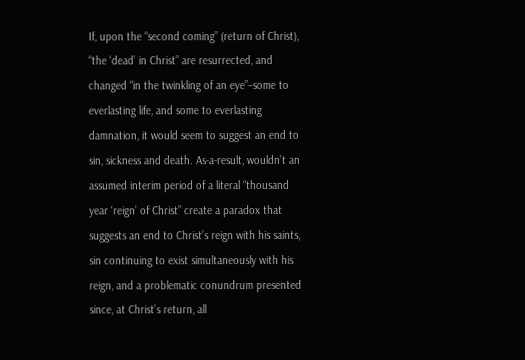If, upon the “second coming” (return of Christ), “the ‘dead’ in Christ” are resurrected, and changed “in the twinkling of an eye”–some to everlasting life, and some to everlasting damnation, it would seem to suggest an end to sin, sickness and death. As-a-result, wouldn’t an assumed interim period of a literal “thousand year ‘reign’ of Christ” create a paradox that suggests an end to Christ’s reign with his saints, sin continuing to exist simultaneously with his reign, and a problematic conundrum presented since, at Christ’s return, all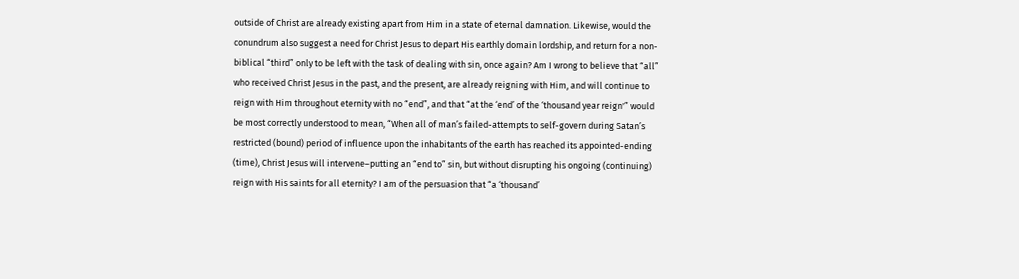outside of Christ are already existing apart from Him in a state of eternal damnation. Likewise, would the conundrum also suggest a need for Christ Jesus to depart His earthly domain lordship, and return for a non-biblical “third” only to be left with the task of dealing with sin, once again? Am I wrong to believe that “all” who received Christ Jesus in the past, and the present, are already reigning with Him, and will continue to reign with Him throughout eternity with no “end”, and that “at the ‘end’ of the ‘thousand year reign'” would be most correctly understood to mean, “When all of man’s failed-attempts to self-govern during Satan’s restricted (bound) period of influence upon the inhabitants of the earth has reached its appointed-ending (time), Christ Jesus will intervene–putting an “end to” sin, but without disrupting his ongoing (continuing) reign with His saints for all eternity? I am of the persuasion that “a ‘thousand’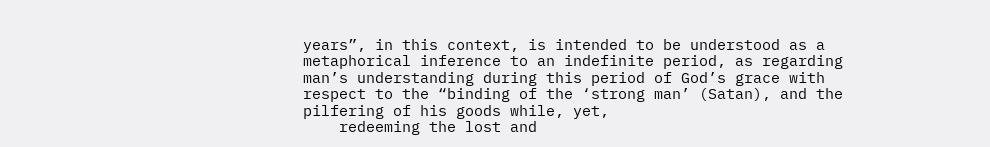years”, in this context, is intended to be understood as a metaphorical inference to an indefinite period, as regarding man’s understanding during this period of God’s grace with respect to the “binding of the ‘strong man’ (Satan), and the pilfering of his goods while, yet,
    redeeming the lost and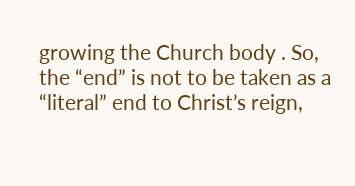growing the Church body . So, the “end” is not to be taken as a “literal” end to Christ’s reign,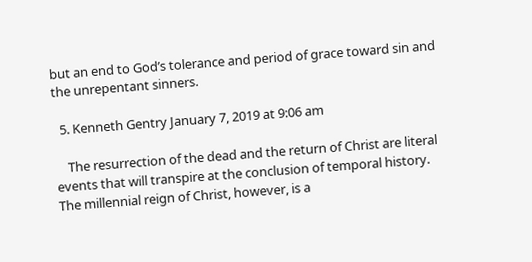but an end to God’s tolerance and period of grace toward sin and the unrepentant sinners.

  5. Kenneth Gentry January 7, 2019 at 9:06 am

    The resurrection of the dead and the return of Christ are literal events that will transpire at the conclusion of temporal history. The millennial reign of Christ, however, is a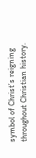symbol of Christ’s reigning throughout Christian history.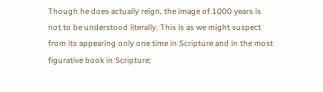Though he does actually reign, the image of 1000 years is not to be understood literally. This is as we might suspect from its appearing only one time in Scripture and in the most figurative book in Scripture;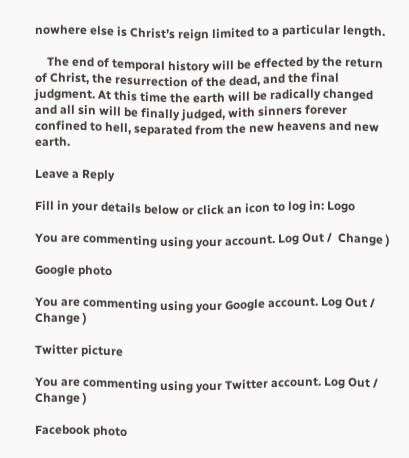nowhere else is Christ’s reign limited to a particular length.

    The end of temporal history will be effected by the return of Christ, the resurrection of the dead, and the final judgment. At this time the earth will be radically changed and all sin will be finally judged, with sinners forever confined to hell, separated from the new heavens and new earth.

Leave a Reply

Fill in your details below or click an icon to log in: Logo

You are commenting using your account. Log Out /  Change )

Google photo

You are commenting using your Google account. Log Out /  Change )

Twitter picture

You are commenting using your Twitter account. Log Out /  Change )

Facebook photo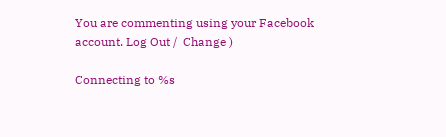You are commenting using your Facebook account. Log Out /  Change )

Connecting to %s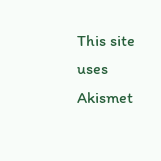This site uses Akismet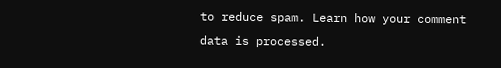to reduce spam. Learn how your comment data is processed.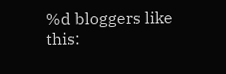%d bloggers like this: